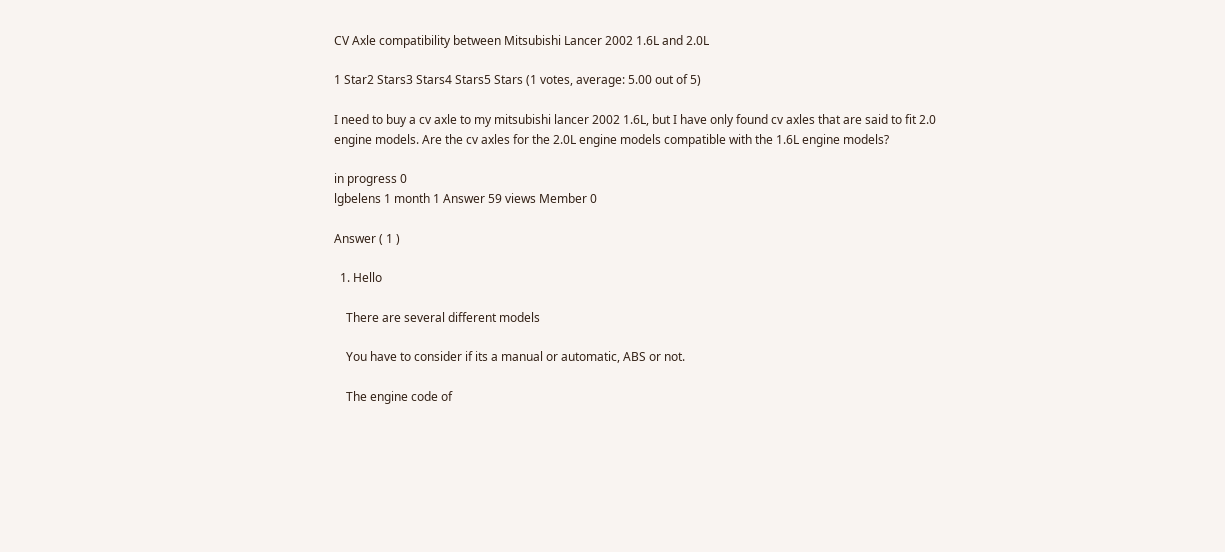CV Axle compatibility between Mitsubishi Lancer 2002 1.6L and 2.0L

1 Star2 Stars3 Stars4 Stars5 Stars (1 votes, average: 5.00 out of 5)

I need to buy a cv axle to my mitsubishi lancer 2002 1.6L, but I have only found cv axles that are said to fit 2.0 engine models. Are the cv axles for the 2.0L engine models compatible with the 1.6L engine models?

in progress 0
lgbelens 1 month 1 Answer 59 views Member 0

Answer ( 1 )

  1. Hello

    There are several different models

    You have to consider if its a manual or automatic, ABS or not.

    The engine code of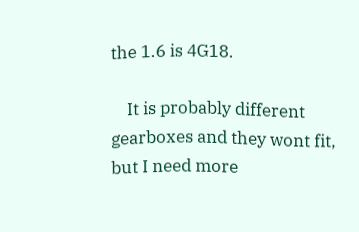the 1.6 is 4G18.

    It is probably different gearboxes and they wont fit, but I need more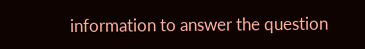information to answer the question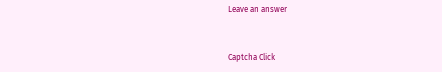Leave an answer


Captcha Click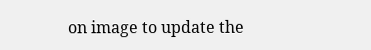on image to update the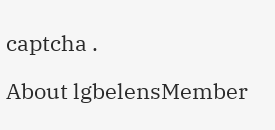captcha .

About lgbelensMember